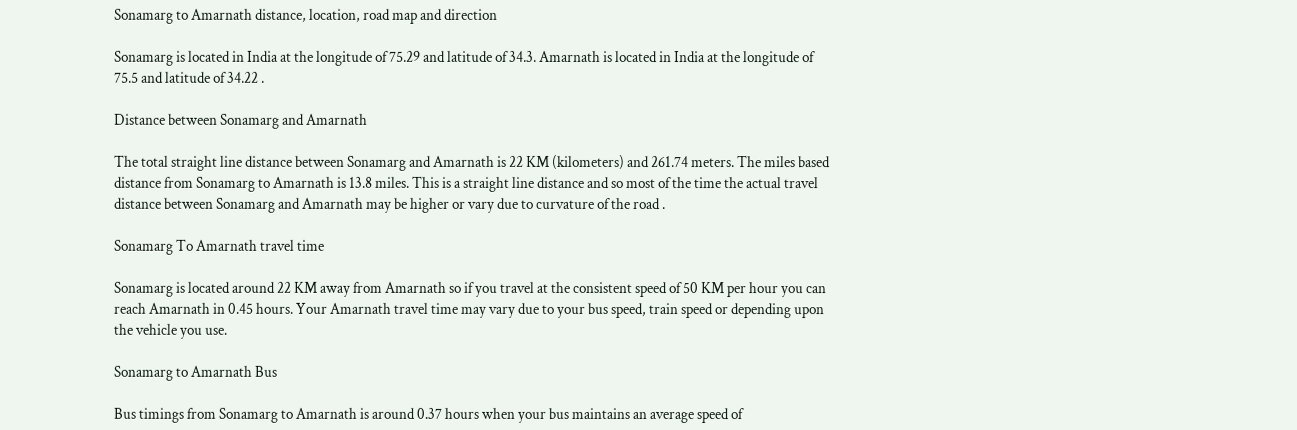Sonamarg to Amarnath distance, location, road map and direction

Sonamarg is located in India at the longitude of 75.29 and latitude of 34.3. Amarnath is located in India at the longitude of 75.5 and latitude of 34.22 .

Distance between Sonamarg and Amarnath

The total straight line distance between Sonamarg and Amarnath is 22 KM (kilometers) and 261.74 meters. The miles based distance from Sonamarg to Amarnath is 13.8 miles. This is a straight line distance and so most of the time the actual travel distance between Sonamarg and Amarnath may be higher or vary due to curvature of the road .

Sonamarg To Amarnath travel time

Sonamarg is located around 22 KM away from Amarnath so if you travel at the consistent speed of 50 KM per hour you can reach Amarnath in 0.45 hours. Your Amarnath travel time may vary due to your bus speed, train speed or depending upon the vehicle you use.

Sonamarg to Amarnath Bus

Bus timings from Sonamarg to Amarnath is around 0.37 hours when your bus maintains an average speed of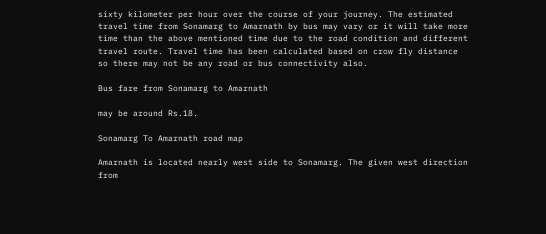sixty kilometer per hour over the course of your journey. The estimated travel time from Sonamarg to Amarnath by bus may vary or it will take more time than the above mentioned time due to the road condition and different travel route. Travel time has been calculated based on crow fly distance so there may not be any road or bus connectivity also.

Bus fare from Sonamarg to Amarnath

may be around Rs.18.

Sonamarg To Amarnath road map

Amarnath is located nearly west side to Sonamarg. The given west direction from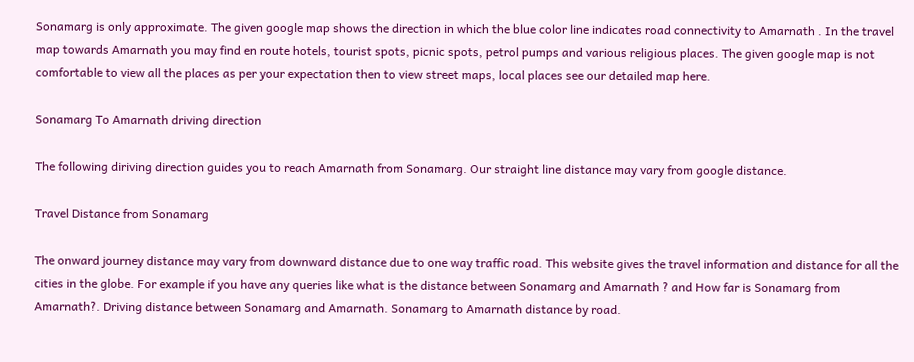Sonamarg is only approximate. The given google map shows the direction in which the blue color line indicates road connectivity to Amarnath . In the travel map towards Amarnath you may find en route hotels, tourist spots, picnic spots, petrol pumps and various religious places. The given google map is not comfortable to view all the places as per your expectation then to view street maps, local places see our detailed map here.

Sonamarg To Amarnath driving direction

The following diriving direction guides you to reach Amarnath from Sonamarg. Our straight line distance may vary from google distance.

Travel Distance from Sonamarg

The onward journey distance may vary from downward distance due to one way traffic road. This website gives the travel information and distance for all the cities in the globe. For example if you have any queries like what is the distance between Sonamarg and Amarnath ? and How far is Sonamarg from Amarnath?. Driving distance between Sonamarg and Amarnath. Sonamarg to Amarnath distance by road.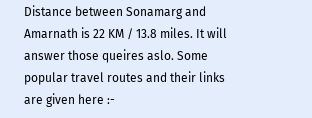Distance between Sonamarg and Amarnath is 22 KM / 13.8 miles. It will answer those queires aslo. Some popular travel routes and their links are given here :-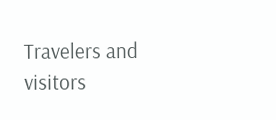Travelers and visitors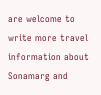are welcome to write more travel information about Sonamarg and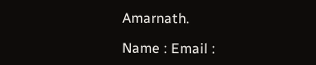Amarnath.

Name : Email :